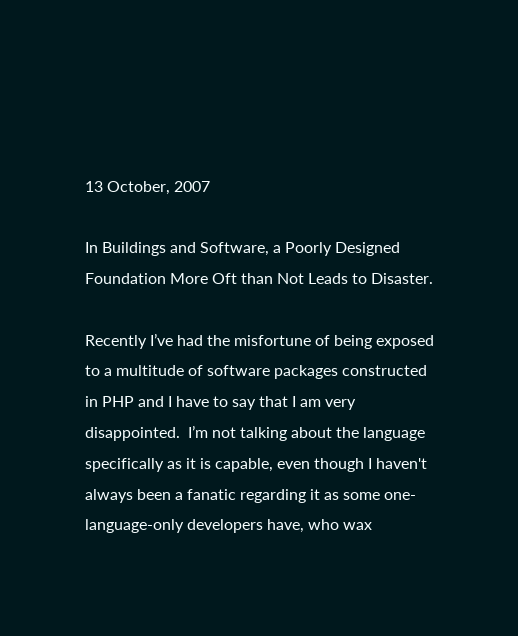13 October, 2007

In Buildings and Software, a Poorly Designed Foundation More Oft than Not Leads to Disaster.

Recently I’ve had the misfortune of being exposed to a multitude of software packages constructed in PHP and I have to say that I am very disappointed.  I’m not talking about the language specifically as it is capable, even though I haven't always been a fanatic regarding it as some one-language-only developers have, who wax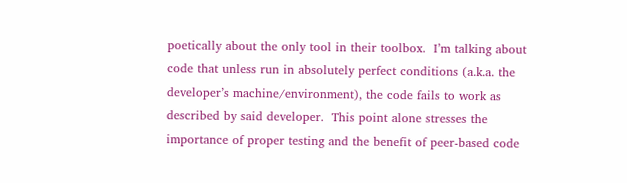poetically about the only tool in their toolbox.  I’m talking about code that unless run in absolutely perfect conditions (a.k.a. the developer’s machine/environment), the code fails to work as described by said developer.  This point alone stresses the importance of proper testing and the benefit of peer-based code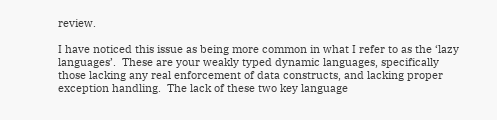review.

I have noticed this issue as being more common in what I refer to as the ‘lazy languages’.  These are your weakly typed dynamic languages, specifically those lacking any real enforcement of data constructs, and lacking proper exception handling.  The lack of these two key language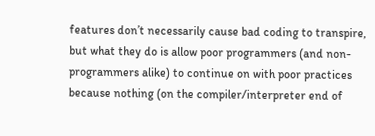features don’t necessarily cause bad coding to transpire, but what they do is allow poor programmers (and non-programmers alike) to continue on with poor practices because nothing (on the compiler/interpreter end of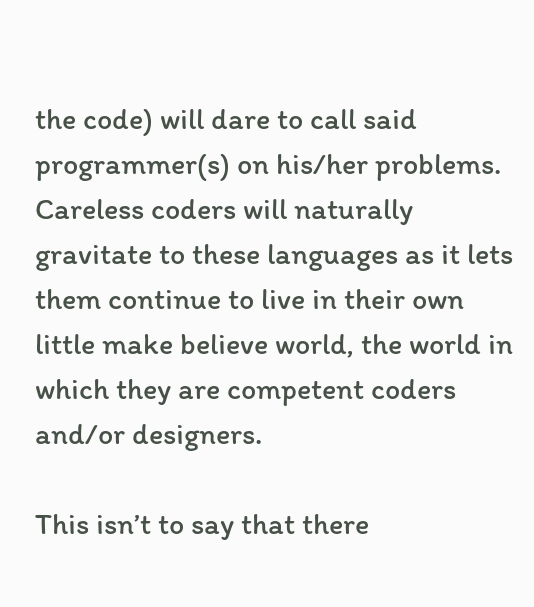the code) will dare to call said programmer(s) on his/her problems.  Careless coders will naturally gravitate to these languages as it lets them continue to live in their own little make believe world, the world in which they are competent coders and/or designers.

This isn’t to say that there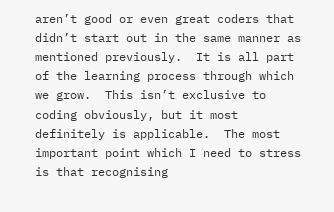aren’t good or even great coders that didn’t start out in the same manner as mentioned previously.  It is all part of the learning process through which we grow.  This isn’t exclusive to coding obviously, but it most definitely is applicable.  The most important point which I need to stress is that recognising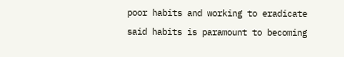poor habits and working to eradicate said habits is paramount to becoming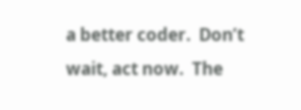a better coder.  Don’t wait, act now.  The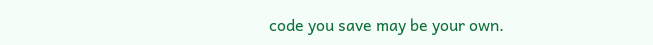code you save may be your own.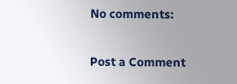No comments:

Post a Comment